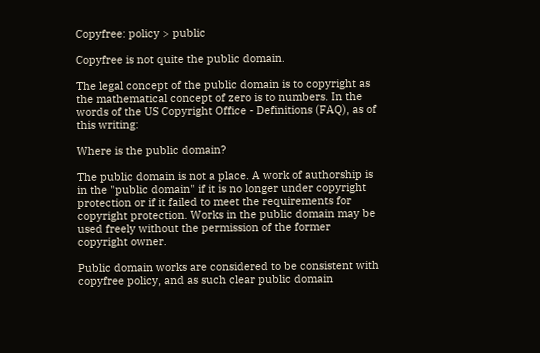Copyfree: policy > public

Copyfree is not quite the public domain.

The legal concept of the public domain is to copyright as the mathematical concept of zero is to numbers. In the words of the US Copyright Office - Definitions (FAQ), as of this writing:

Where is the public domain?

The public domain is not a place. A work of authorship is in the "public domain" if it is no longer under copyright protection or if it failed to meet the requirements for copyright protection. Works in the public domain may be used freely without the permission of the former copyright owner.

Public domain works are considered to be consistent with copyfree policy, and as such clear public domain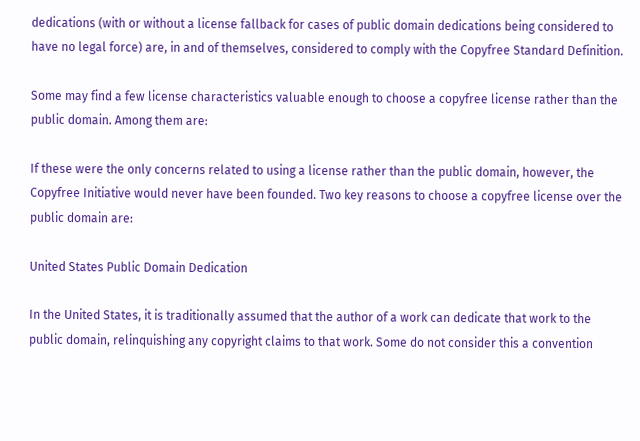dedications (with or without a license fallback for cases of public domain dedications being considered to have no legal force) are, in and of themselves, considered to comply with the Copyfree Standard Definition.

Some may find a few license characteristics valuable enough to choose a copyfree license rather than the public domain. Among them are:

If these were the only concerns related to using a license rather than the public domain, however, the Copyfree Initiative would never have been founded. Two key reasons to choose a copyfree license over the public domain are:

United States Public Domain Dedication

In the United States, it is traditionally assumed that the author of a work can dedicate that work to the public domain, relinquishing any copyright claims to that work. Some do not consider this a convention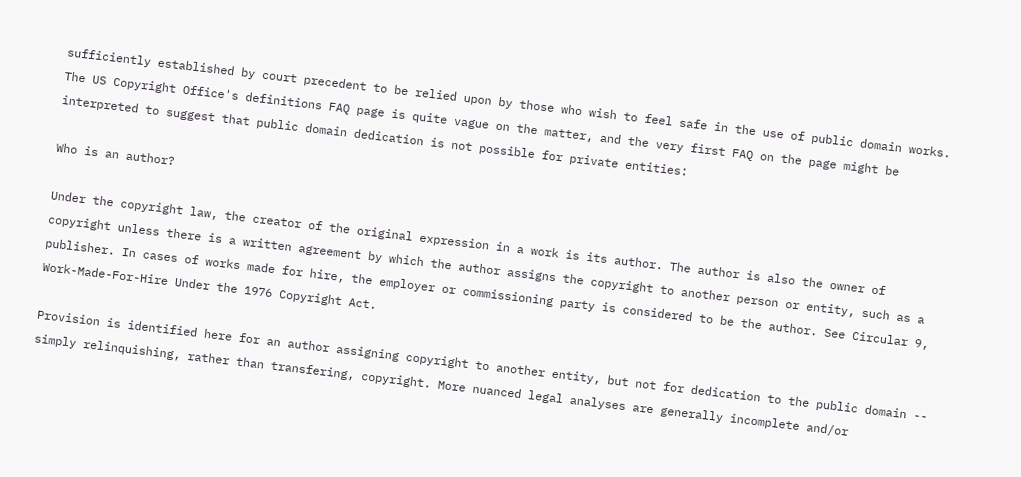sufficiently established by court precedent to be relied upon by those who wish to feel safe in the use of public domain works. The US Copyright Office's definitions FAQ page is quite vague on the matter, and the very first FAQ on the page might be interpreted to suggest that public domain dedication is not possible for private entities:

Who is an author?

Under the copyright law, the creator of the original expression in a work is its author. The author is also the owner of copyright unless there is a written agreement by which the author assigns the copyright to another person or entity, such as a publisher. In cases of works made for hire, the employer or commissioning party is considered to be the author. See Circular 9, Work-Made-For-Hire Under the 1976 Copyright Act.

Provision is identified here for an author assigning copyright to another entity, but not for dedication to the public domain -- simply relinquishing, rather than transfering, copyright. More nuanced legal analyses are generally incomplete and/or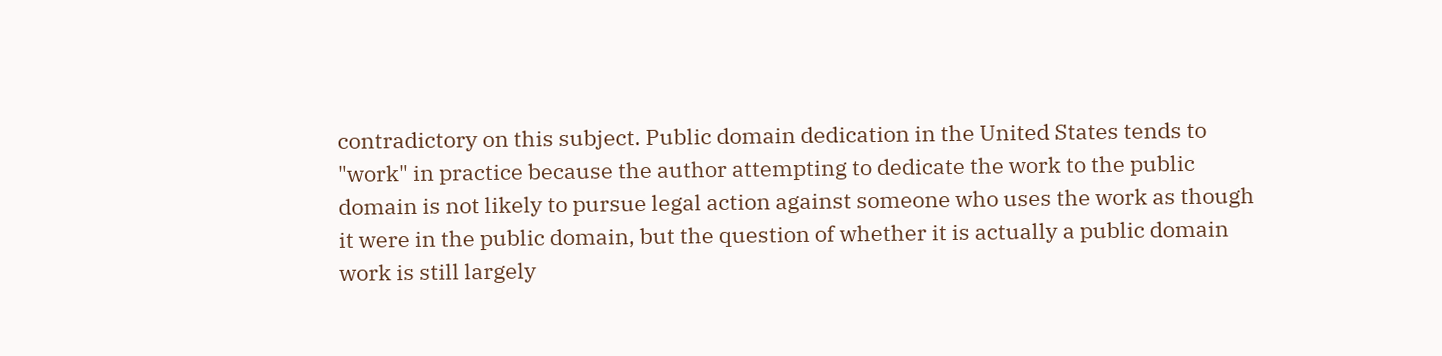contradictory on this subject. Public domain dedication in the United States tends to "work" in practice because the author attempting to dedicate the work to the public domain is not likely to pursue legal action against someone who uses the work as though it were in the public domain, but the question of whether it is actually a public domain work is still largely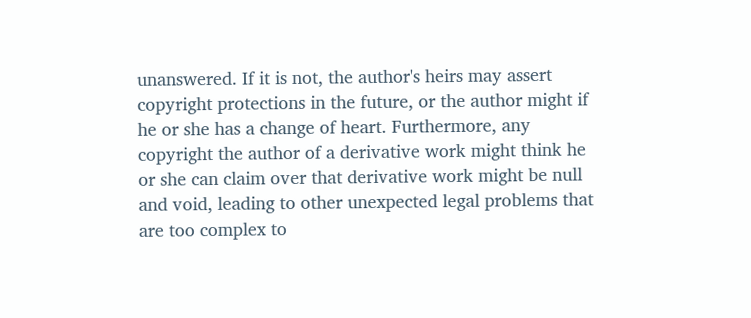unanswered. If it is not, the author's heirs may assert copyright protections in the future, or the author might if he or she has a change of heart. Furthermore, any copyright the author of a derivative work might think he or she can claim over that derivative work might be null and void, leading to other unexpected legal problems that are too complex to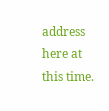address here at this time.